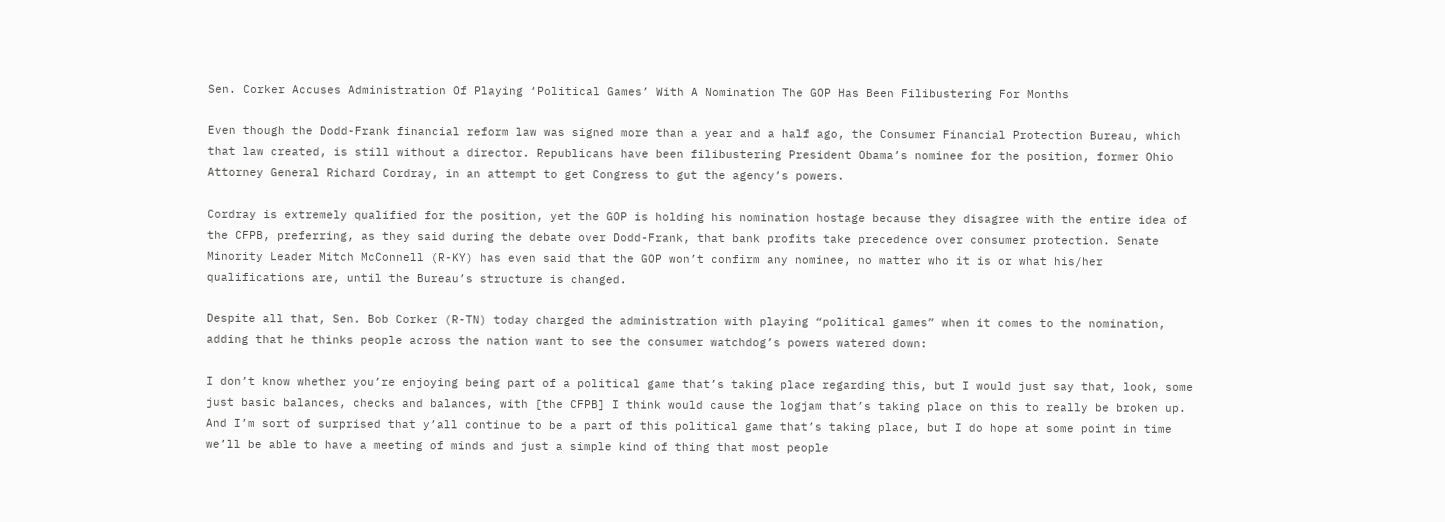Sen. Corker Accuses Administration Of Playing ‘Political Games’ With A Nomination The GOP Has Been Filibustering For Months

Even though the Dodd-Frank financial reform law was signed more than a year and a half ago, the Consumer Financial Protection Bureau, which that law created, is still without a director. Republicans have been filibustering President Obama’s nominee for the position, former Ohio Attorney General Richard Cordray, in an attempt to get Congress to gut the agency’s powers.

Cordray is extremely qualified for the position, yet the GOP is holding his nomination hostage because they disagree with the entire idea of the CFPB, preferring, as they said during the debate over Dodd-Frank, that bank profits take precedence over consumer protection. Senate Minority Leader Mitch McConnell (R-KY) has even said that the GOP won’t confirm any nominee, no matter who it is or what his/her qualifications are, until the Bureau’s structure is changed.

Despite all that, Sen. Bob Corker (R-TN) today charged the administration with playing “political games” when it comes to the nomination, adding that he thinks people across the nation want to see the consumer watchdog’s powers watered down:

I don’t know whether you’re enjoying being part of a political game that’s taking place regarding this, but I would just say that, look, some just basic balances, checks and balances, with [the CFPB] I think would cause the logjam that’s taking place on this to really be broken up. And I’m sort of surprised that y’all continue to be a part of this political game that’s taking place, but I do hope at some point in time we’ll be able to have a meeting of minds and just a simple kind of thing that most people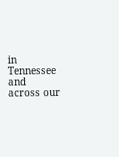in Tennessee and across our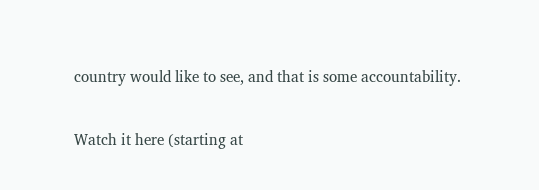country would like to see, and that is some accountability.

Watch it here (starting at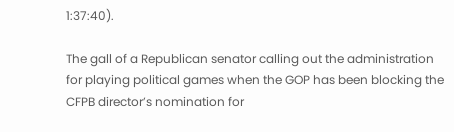1:37:40).

The gall of a Republican senator calling out the administration for playing political games when the GOP has been blocking the CFPB director’s nomination for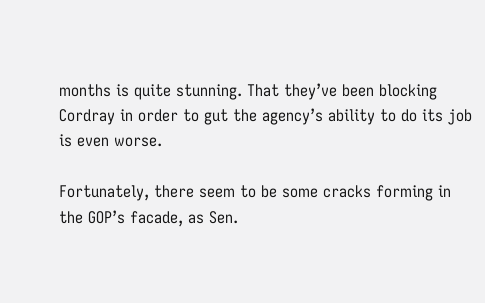months is quite stunning. That they’ve been blocking Cordray in order to gut the agency’s ability to do its job is even worse.

Fortunately, there seem to be some cracks forming in the GOP’s facade, as Sen.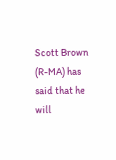Scott Brown (R-MA) has said that he will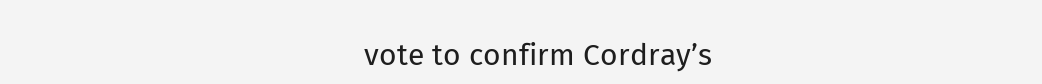vote to confirm Cordray’s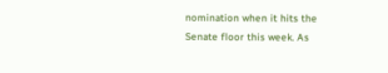nomination when it hits the Senate floor this week. As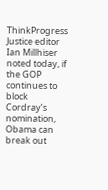ThinkProgress Justice editor Ian Millhiser noted today, if the GOP continues to block Cordray’s nomination, Obama can break out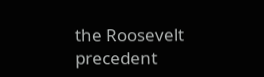the Roosevelt precedent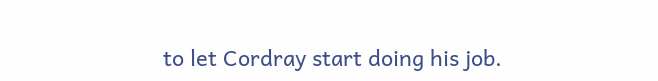to let Cordray start doing his job.